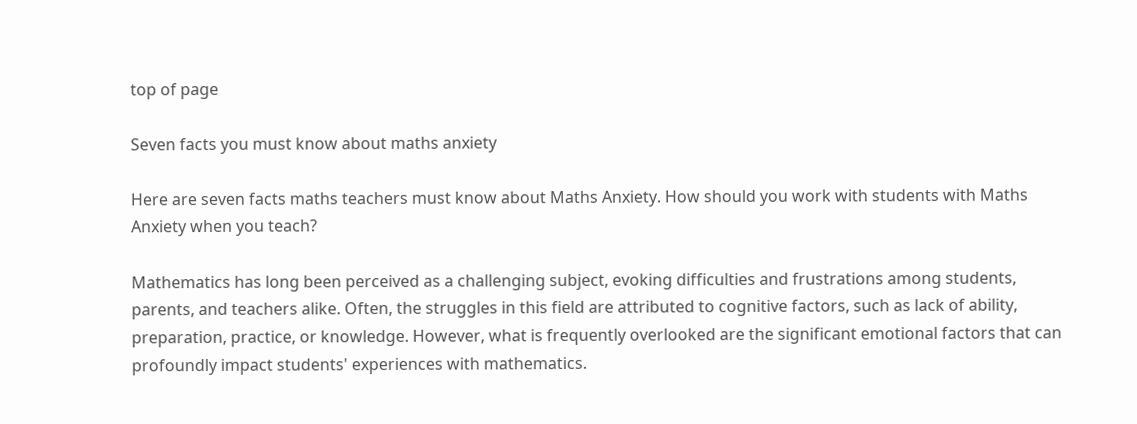top of page

Seven facts you must know about maths anxiety

Here are seven facts maths teachers must know about Maths Anxiety. How should you work with students with Maths Anxiety when you teach?

Mathematics has long been perceived as a challenging subject, evoking difficulties and frustrations among students, parents, and teachers alike. Often, the struggles in this field are attributed to cognitive factors, such as lack of ability, preparation, practice, or knowledge. However, what is frequently overlooked are the significant emotional factors that can profoundly impact students' experiences with mathematics.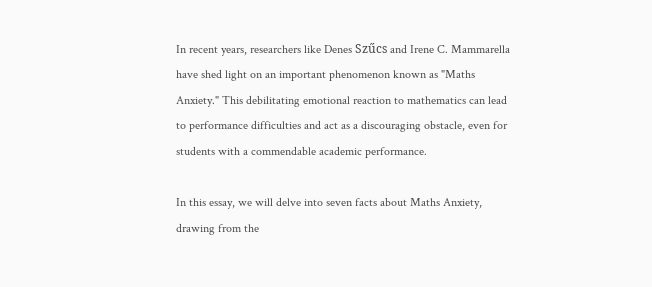In recent years, researchers like Denes Szűcs and Irene C. Mammarella have shed light on an important phenomenon known as "Maths Anxiety." This debilitating emotional reaction to mathematics can lead to performance difficulties and act as a discouraging obstacle, even for students with a commendable academic performance.

In this essay, we will delve into seven facts about Maths Anxiety, drawing from the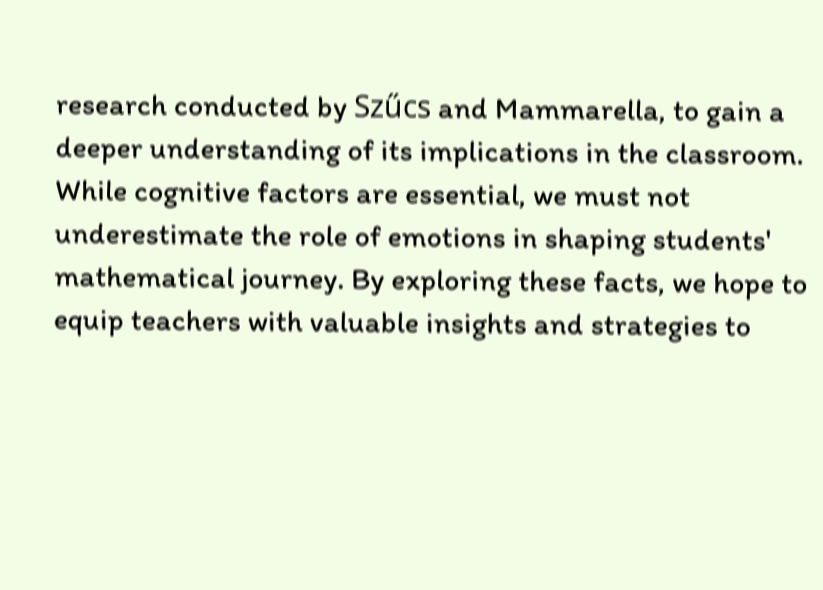research conducted by Szűcs and Mammarella, to gain a deeper understanding of its implications in the classroom. While cognitive factors are essential, we must not underestimate the role of emotions in shaping students' mathematical journey. By exploring these facts, we hope to equip teachers with valuable insights and strategies to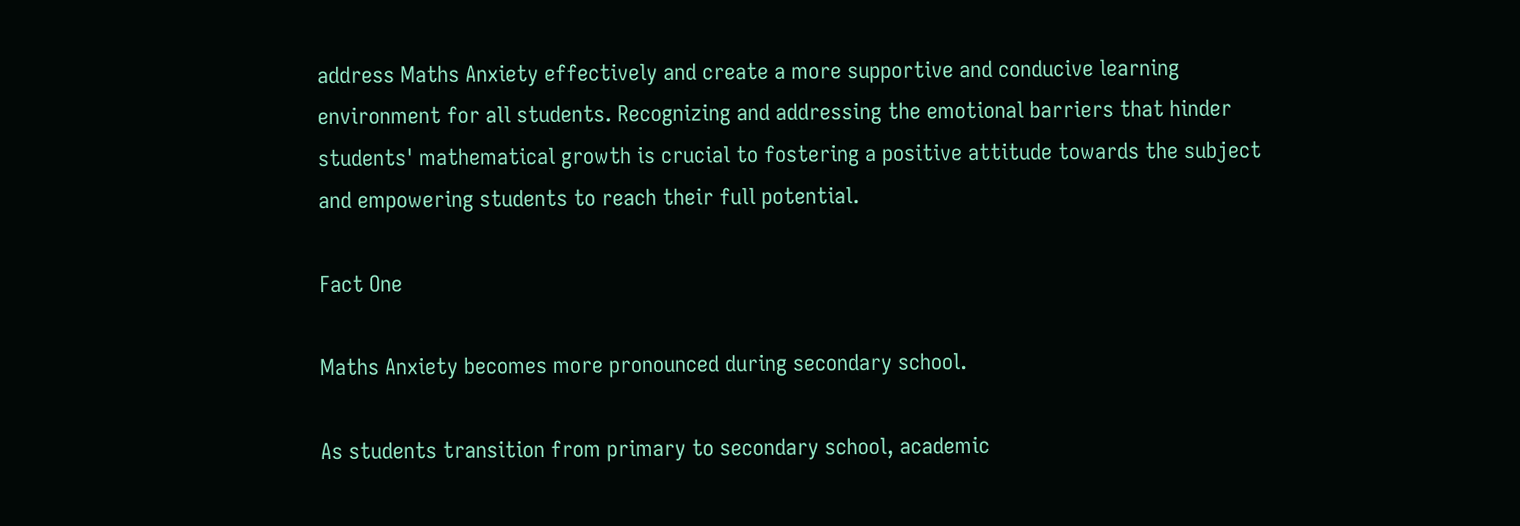address Maths Anxiety effectively and create a more supportive and conducive learning environment for all students. Recognizing and addressing the emotional barriers that hinder students' mathematical growth is crucial to fostering a positive attitude towards the subject and empowering students to reach their full potential.

Fact One

Maths Anxiety becomes more pronounced during secondary school.

As students transition from primary to secondary school, academic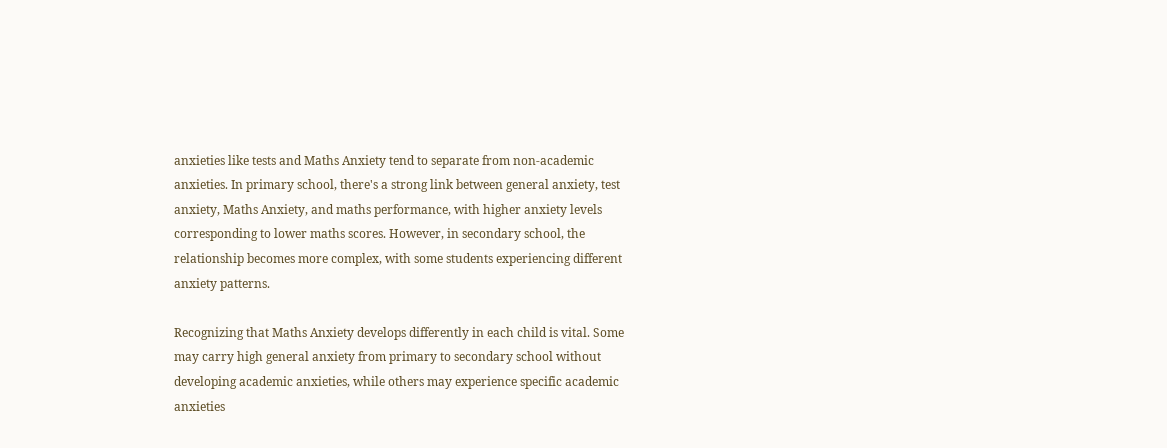anxieties like tests and Maths Anxiety tend to separate from non-academic anxieties. In primary school, there's a strong link between general anxiety, test anxiety, Maths Anxiety, and maths performance, with higher anxiety levels corresponding to lower maths scores. However, in secondary school, the relationship becomes more complex, with some students experiencing different anxiety patterns.

Recognizing that Maths Anxiety develops differently in each child is vital. Some may carry high general anxiety from primary to secondary school without developing academic anxieties, while others may experience specific academic anxieties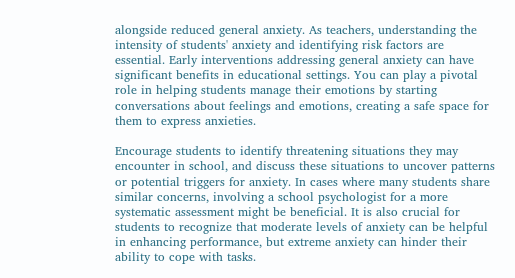alongside reduced general anxiety. As teachers, understanding the intensity of students' anxiety and identifying risk factors are essential. Early interventions addressing general anxiety can have significant benefits in educational settings. You can play a pivotal role in helping students manage their emotions by starting conversations about feelings and emotions, creating a safe space for them to express anxieties.

Encourage students to identify threatening situations they may encounter in school, and discuss these situations to uncover patterns or potential triggers for anxiety. In cases where many students share similar concerns, involving a school psychologist for a more systematic assessment might be beneficial. It is also crucial for students to recognize that moderate levels of anxiety can be helpful in enhancing performance, but extreme anxiety can hinder their ability to cope with tasks.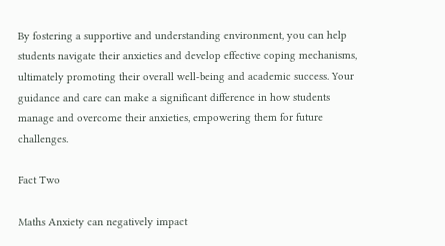By fostering a supportive and understanding environment, you can help students navigate their anxieties and develop effective coping mechanisms, ultimately promoting their overall well-being and academic success. Your guidance and care can make a significant difference in how students manage and overcome their anxieties, empowering them for future challenges.

Fact Two

Maths Anxiety can negatively impact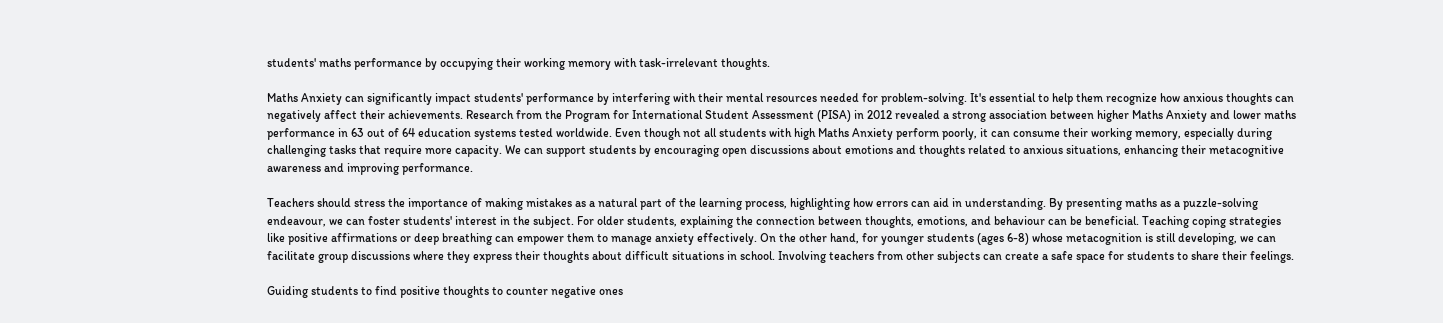students' maths performance by occupying their working memory with task-irrelevant thoughts.

Maths Anxiety can significantly impact students' performance by interfering with their mental resources needed for problem-solving. It's essential to help them recognize how anxious thoughts can negatively affect their achievements. Research from the Program for International Student Assessment (PISA) in 2012 revealed a strong association between higher Maths Anxiety and lower maths performance in 63 out of 64 education systems tested worldwide. Even though not all students with high Maths Anxiety perform poorly, it can consume their working memory, especially during challenging tasks that require more capacity. We can support students by encouraging open discussions about emotions and thoughts related to anxious situations, enhancing their metacognitive awareness and improving performance.

Teachers should stress the importance of making mistakes as a natural part of the learning process, highlighting how errors can aid in understanding. By presenting maths as a puzzle-solving endeavour, we can foster students' interest in the subject. For older students, explaining the connection between thoughts, emotions, and behaviour can be beneficial. Teaching coping strategies like positive affirmations or deep breathing can empower them to manage anxiety effectively. On the other hand, for younger students (ages 6-8) whose metacognition is still developing, we can facilitate group discussions where they express their thoughts about difficult situations in school. Involving teachers from other subjects can create a safe space for students to share their feelings.

Guiding students to find positive thoughts to counter negative ones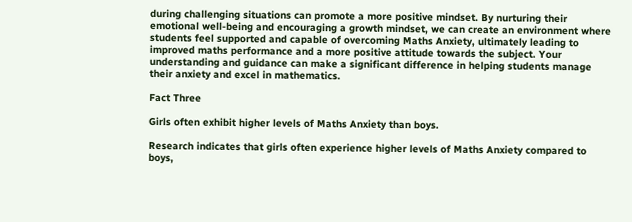during challenging situations can promote a more positive mindset. By nurturing their emotional well-being and encouraging a growth mindset, we can create an environment where students feel supported and capable of overcoming Maths Anxiety, ultimately leading to improved maths performance and a more positive attitude towards the subject. Your understanding and guidance can make a significant difference in helping students manage their anxiety and excel in mathematics.

Fact Three

Girls often exhibit higher levels of Maths Anxiety than boys.

Research indicates that girls often experience higher levels of Maths Anxiety compared to boys,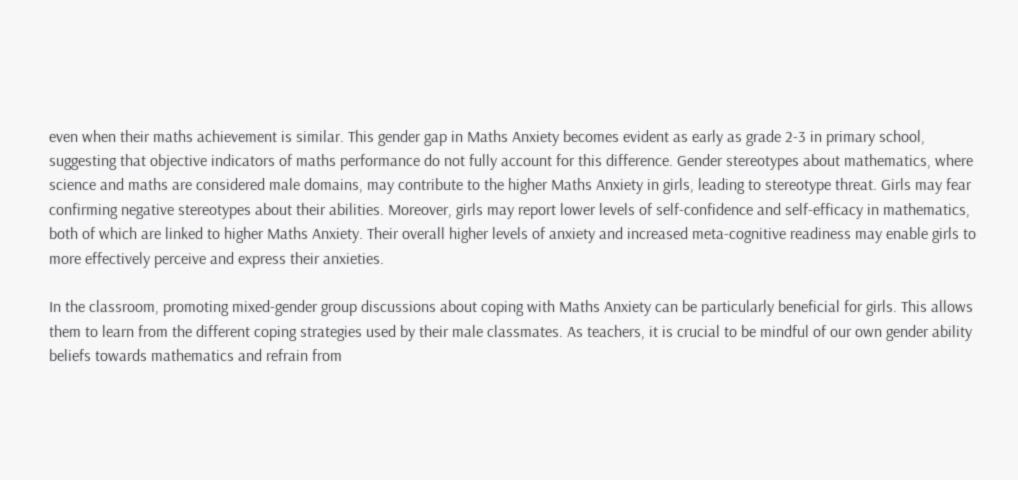even when their maths achievement is similar. This gender gap in Maths Anxiety becomes evident as early as grade 2-3 in primary school, suggesting that objective indicators of maths performance do not fully account for this difference. Gender stereotypes about mathematics, where science and maths are considered male domains, may contribute to the higher Maths Anxiety in girls, leading to stereotype threat. Girls may fear confirming negative stereotypes about their abilities. Moreover, girls may report lower levels of self-confidence and self-efficacy in mathematics, both of which are linked to higher Maths Anxiety. Their overall higher levels of anxiety and increased meta-cognitive readiness may enable girls to more effectively perceive and express their anxieties.

In the classroom, promoting mixed-gender group discussions about coping with Maths Anxiety can be particularly beneficial for girls. This allows them to learn from the different coping strategies used by their male classmates. As teachers, it is crucial to be mindful of our own gender ability beliefs towards mathematics and refrain from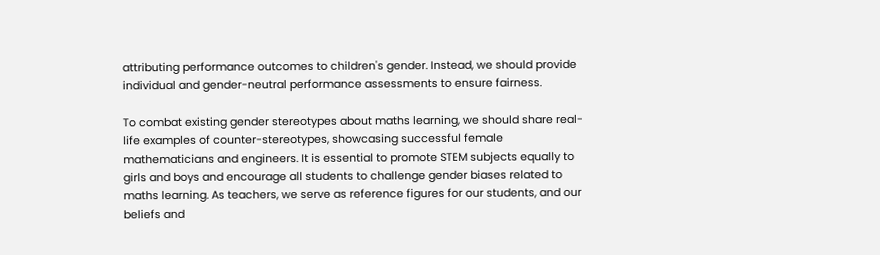attributing performance outcomes to children's gender. Instead, we should provide individual and gender-neutral performance assessments to ensure fairness.

To combat existing gender stereotypes about maths learning, we should share real-life examples of counter-stereotypes, showcasing successful female mathematicians and engineers. It is essential to promote STEM subjects equally to girls and boys and encourage all students to challenge gender biases related to maths learning. As teachers, we serve as reference figures for our students, and our beliefs and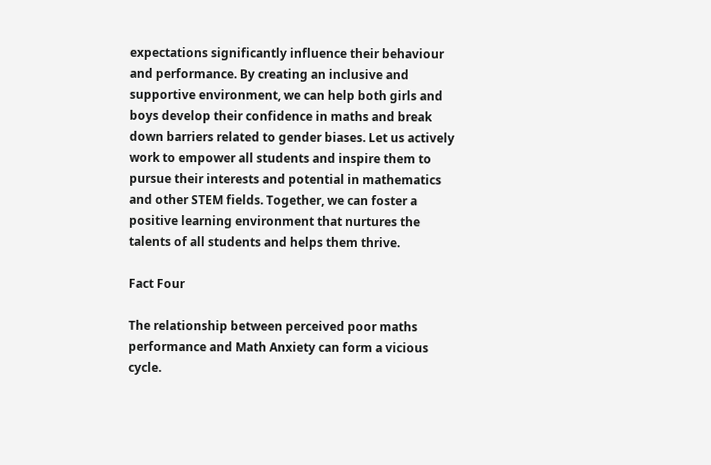expectations significantly influence their behaviour and performance. By creating an inclusive and supportive environment, we can help both girls and boys develop their confidence in maths and break down barriers related to gender biases. Let us actively work to empower all students and inspire them to pursue their interests and potential in mathematics and other STEM fields. Together, we can foster a positive learning environment that nurtures the talents of all students and helps them thrive.

Fact Four

The relationship between perceived poor maths performance and Math Anxiety can form a vicious cycle.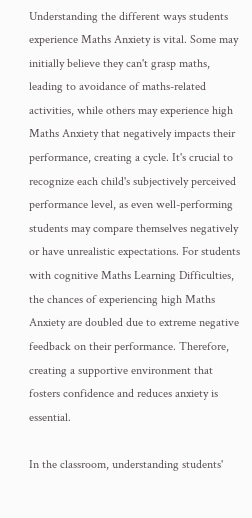Understanding the different ways students experience Maths Anxiety is vital. Some may initially believe they can't grasp maths, leading to avoidance of maths-related activities, while others may experience high Maths Anxiety that negatively impacts their performance, creating a cycle. It's crucial to recognize each child's subjectively perceived performance level, as even well-performing students may compare themselves negatively or have unrealistic expectations. For students with cognitive Maths Learning Difficulties, the chances of experiencing high Maths Anxiety are doubled due to extreme negative feedback on their performance. Therefore, creating a supportive environment that fosters confidence and reduces anxiety is essential.

In the classroom, understanding students'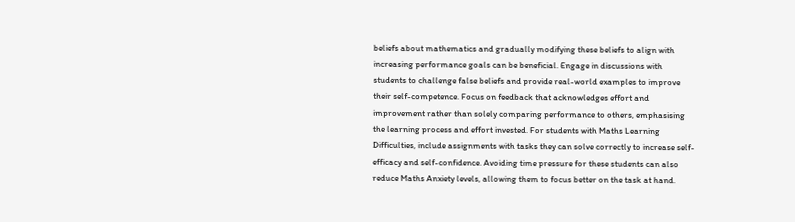beliefs about mathematics and gradually modifying these beliefs to align with increasing performance goals can be beneficial. Engage in discussions with students to challenge false beliefs and provide real-world examples to improve their self-competence. Focus on feedback that acknowledges effort and improvement rather than solely comparing performance to others, emphasising the learning process and effort invested. For students with Maths Learning Difficulties, include assignments with tasks they can solve correctly to increase self-efficacy and self-confidence. Avoiding time pressure for these students can also reduce Maths Anxiety levels, allowing them to focus better on the task at hand.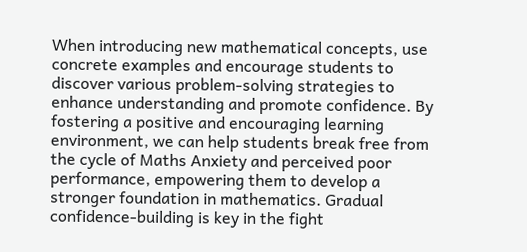When introducing new mathematical concepts, use concrete examples and encourage students to discover various problem-solving strategies to enhance understanding and promote confidence. By fostering a positive and encouraging learning environment, we can help students break free from the cycle of Maths Anxiety and perceived poor performance, empowering them to develop a stronger foundation in mathematics. Gradual confidence-building is key in the fight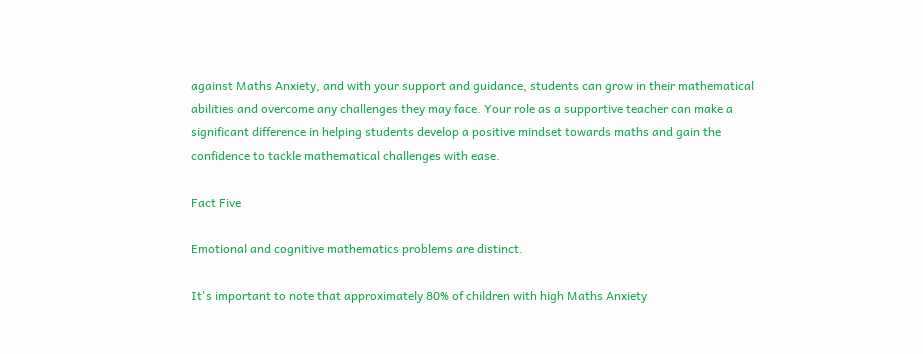against Maths Anxiety, and with your support and guidance, students can grow in their mathematical abilities and overcome any challenges they may face. Your role as a supportive teacher can make a significant difference in helping students develop a positive mindset towards maths and gain the confidence to tackle mathematical challenges with ease.

Fact Five

Emotional and cognitive mathematics problems are distinct.

It's important to note that approximately 80% of children with high Maths Anxiety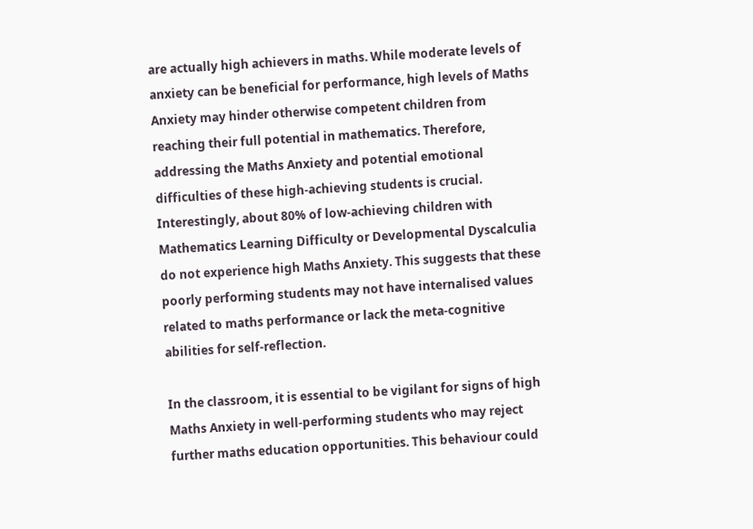are actually high achievers in maths. While moderate levels of anxiety can be beneficial for performance, high levels of Maths Anxiety may hinder otherwise competent children from reaching their full potential in mathematics. Therefore, addressing the Maths Anxiety and potential emotional difficulties of these high-achieving students is crucial. Interestingly, about 80% of low-achieving children with Mathematics Learning Difficulty or Developmental Dyscalculia do not experience high Maths Anxiety. This suggests that these poorly performing students may not have internalised values related to maths performance or lack the meta-cognitive abilities for self-reflection.

In the classroom, it is essential to be vigilant for signs of high Maths Anxiety in well-performing students who may reject further maths education opportunities. This behaviour could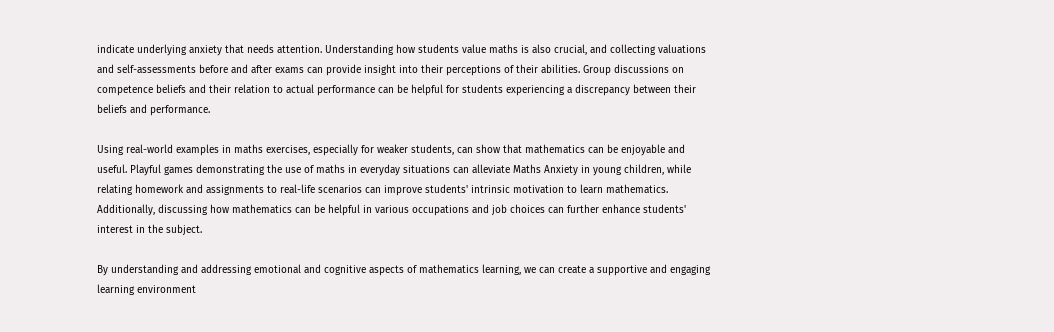indicate underlying anxiety that needs attention. Understanding how students value maths is also crucial, and collecting valuations and self-assessments before and after exams can provide insight into their perceptions of their abilities. Group discussions on competence beliefs and their relation to actual performance can be helpful for students experiencing a discrepancy between their beliefs and performance.

Using real-world examples in maths exercises, especially for weaker students, can show that mathematics can be enjoyable and useful. Playful games demonstrating the use of maths in everyday situations can alleviate Maths Anxiety in young children, while relating homework and assignments to real-life scenarios can improve students' intrinsic motivation to learn mathematics. Additionally, discussing how mathematics can be helpful in various occupations and job choices can further enhance students' interest in the subject.

By understanding and addressing emotional and cognitive aspects of mathematics learning, we can create a supportive and engaging learning environment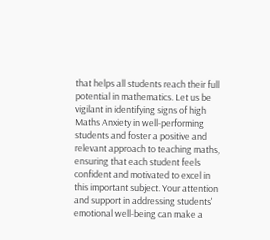that helps all students reach their full potential in mathematics. Let us be vigilant in identifying signs of high Maths Anxiety in well-performing students and foster a positive and relevant approach to teaching maths, ensuring that each student feels confident and motivated to excel in this important subject. Your attention and support in addressing students' emotional well-being can make a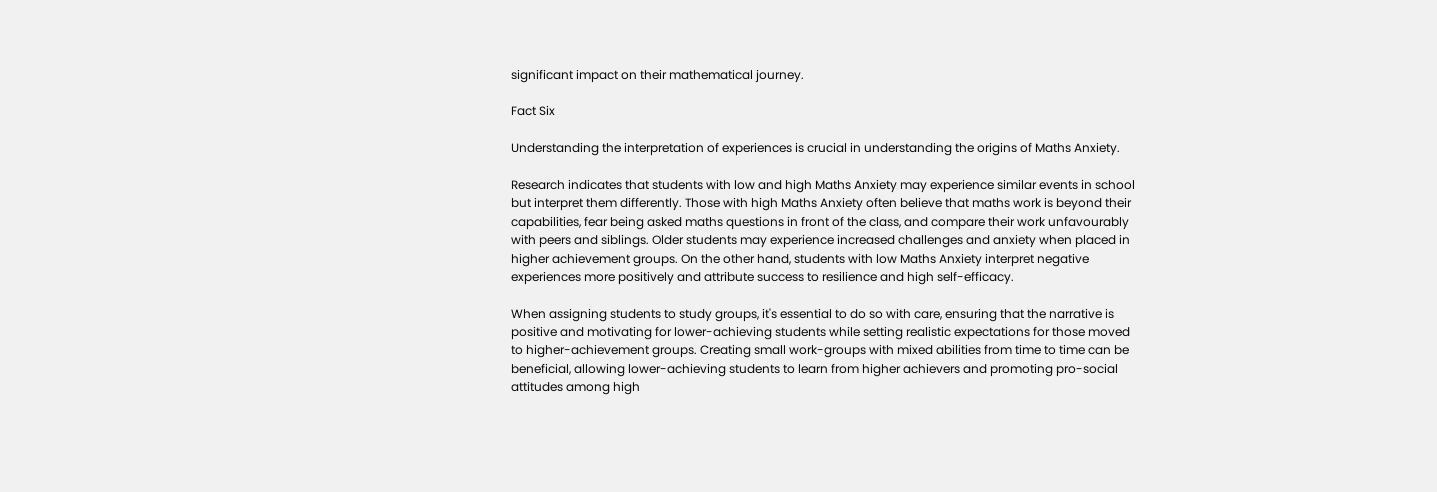significant impact on their mathematical journey.

Fact Six

Understanding the interpretation of experiences is crucial in understanding the origins of Maths Anxiety.

Research indicates that students with low and high Maths Anxiety may experience similar events in school but interpret them differently. Those with high Maths Anxiety often believe that maths work is beyond their capabilities, fear being asked maths questions in front of the class, and compare their work unfavourably with peers and siblings. Older students may experience increased challenges and anxiety when placed in higher achievement groups. On the other hand, students with low Maths Anxiety interpret negative experiences more positively and attribute success to resilience and high self-efficacy.

When assigning students to study groups, it's essential to do so with care, ensuring that the narrative is positive and motivating for lower-achieving students while setting realistic expectations for those moved to higher-achievement groups. Creating small work-groups with mixed abilities from time to time can be beneficial, allowing lower-achieving students to learn from higher achievers and promoting pro-social attitudes among high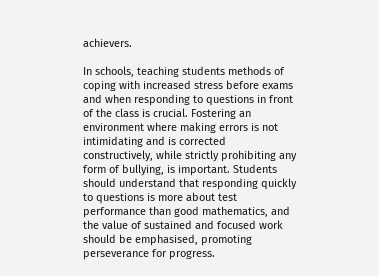achievers.

In schools, teaching students methods of coping with increased stress before exams and when responding to questions in front of the class is crucial. Fostering an environment where making errors is not intimidating and is corrected constructively, while strictly prohibiting any form of bullying, is important. Students should understand that responding quickly to questions is more about test performance than good mathematics, and the value of sustained and focused work should be emphasised, promoting perseverance for progress.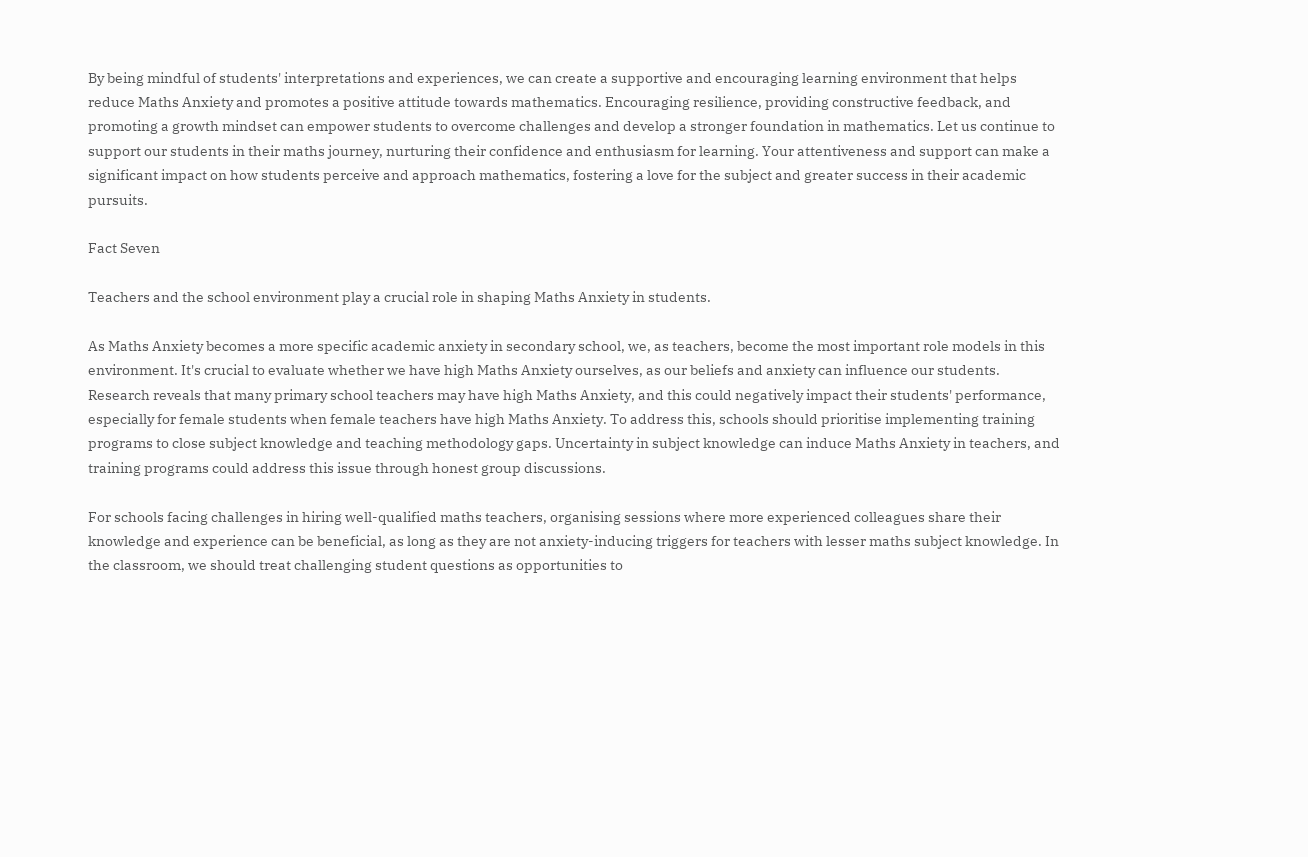By being mindful of students' interpretations and experiences, we can create a supportive and encouraging learning environment that helps reduce Maths Anxiety and promotes a positive attitude towards mathematics. Encouraging resilience, providing constructive feedback, and promoting a growth mindset can empower students to overcome challenges and develop a stronger foundation in mathematics. Let us continue to support our students in their maths journey, nurturing their confidence and enthusiasm for learning. Your attentiveness and support can make a significant impact on how students perceive and approach mathematics, fostering a love for the subject and greater success in their academic pursuits.

Fact Seven

Teachers and the school environment play a crucial role in shaping Maths Anxiety in students.

As Maths Anxiety becomes a more specific academic anxiety in secondary school, we, as teachers, become the most important role models in this environment. It's crucial to evaluate whether we have high Maths Anxiety ourselves, as our beliefs and anxiety can influence our students. Research reveals that many primary school teachers may have high Maths Anxiety, and this could negatively impact their students' performance, especially for female students when female teachers have high Maths Anxiety. To address this, schools should prioritise implementing training programs to close subject knowledge and teaching methodology gaps. Uncertainty in subject knowledge can induce Maths Anxiety in teachers, and training programs could address this issue through honest group discussions.

For schools facing challenges in hiring well-qualified maths teachers, organising sessions where more experienced colleagues share their knowledge and experience can be beneficial, as long as they are not anxiety-inducing triggers for teachers with lesser maths subject knowledge. In the classroom, we should treat challenging student questions as opportunities to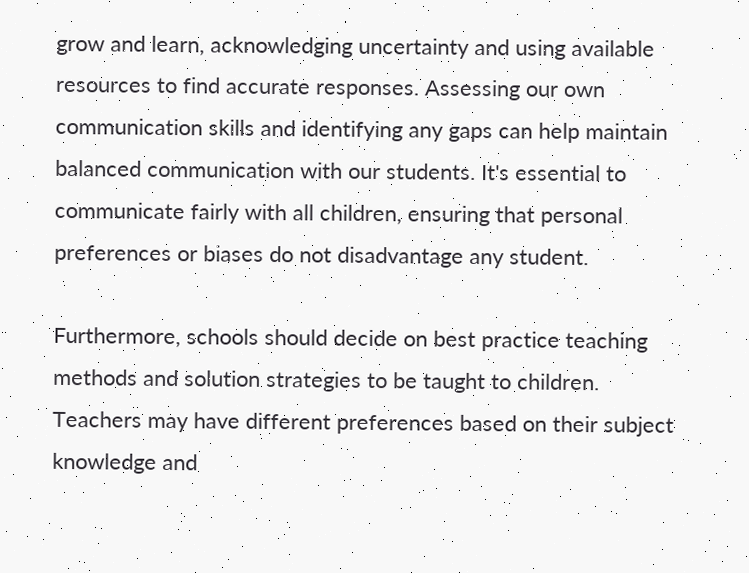grow and learn, acknowledging uncertainty and using available resources to find accurate responses. Assessing our own communication skills and identifying any gaps can help maintain balanced communication with our students. It's essential to communicate fairly with all children, ensuring that personal preferences or biases do not disadvantage any student.

Furthermore, schools should decide on best practice teaching methods and solution strategies to be taught to children. Teachers may have different preferences based on their subject knowledge and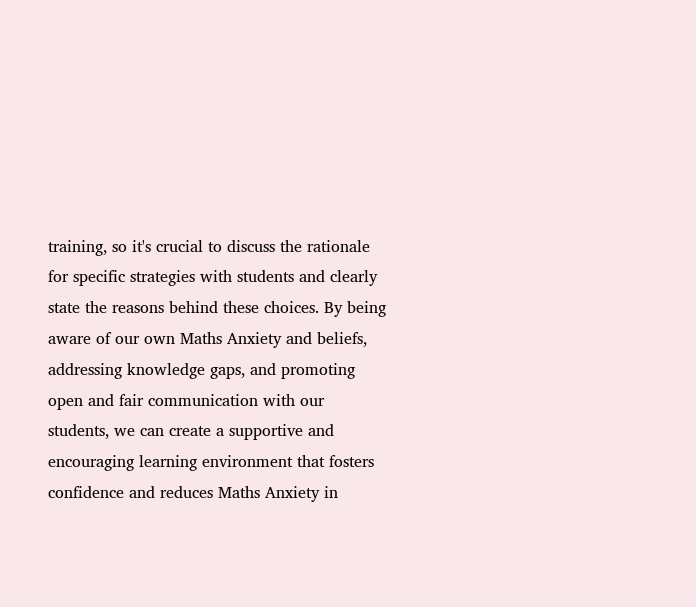training, so it's crucial to discuss the rationale for specific strategies with students and clearly state the reasons behind these choices. By being aware of our own Maths Anxiety and beliefs, addressing knowledge gaps, and promoting open and fair communication with our students, we can create a supportive and encouraging learning environment that fosters confidence and reduces Maths Anxiety in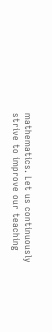mathematics. Let us continuously strive to improve our teaching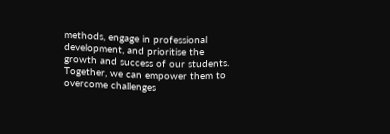methods, engage in professional development, and prioritise the growth and success of our students. Together, we can empower them to overcome challenges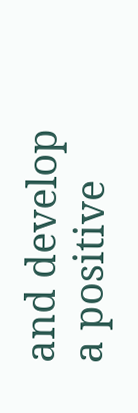and develop a positive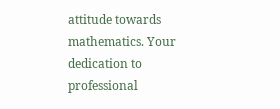attitude towards mathematics. Your dedication to professional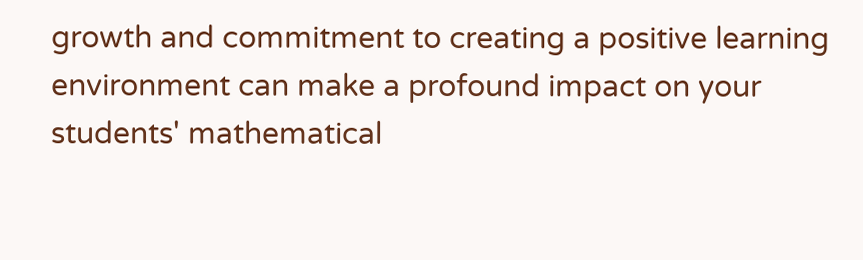growth and commitment to creating a positive learning environment can make a profound impact on your students' mathematical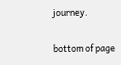journey.

bottom of page